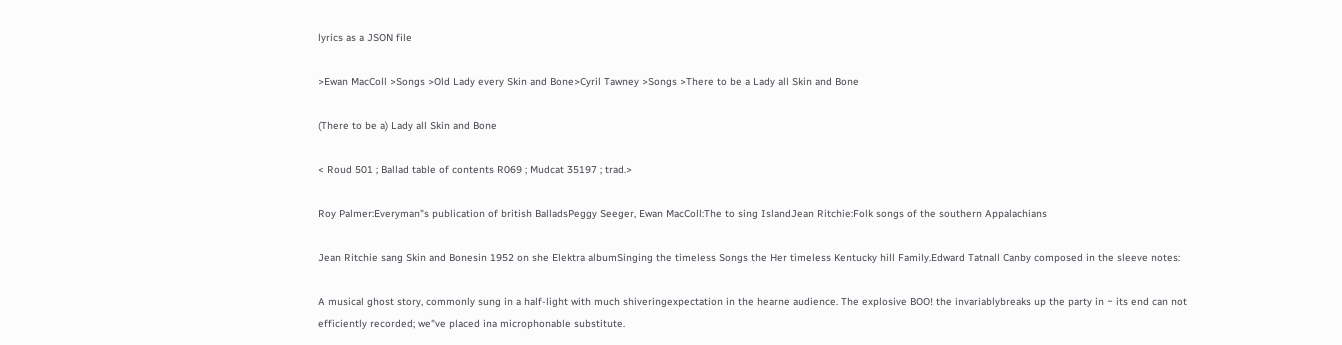lyrics as a JSON file

>Ewan MacColl >Songs >Old Lady every Skin and Bone>Cyril Tawney >Songs >There to be a Lady all Skin and Bone

(There to be a) Lady all Skin and Bone

< Roud 501 ; Ballad table of contents R069 ; Mudcat 35197 ; trad.>

Roy Palmer:Everyman"s publication of british BalladsPeggy Seeger, Ewan MacColl:The to sing IslandJean Ritchie:Folk songs of the southern Appalachians

Jean Ritchie sang Skin and Bonesin 1952 on she Elektra albumSinging the timeless Songs the Her timeless Kentucky hill Family.Edward Tatnall Canby composed in the sleeve notes:

A musical ghost story, commonly sung in a half-light with much shiveringexpectation in the hearne audience. The explosive BOO! the invariablybreaks up the party in ~ its end can not efficiently recorded; we"ve placed ina microphonable substitute.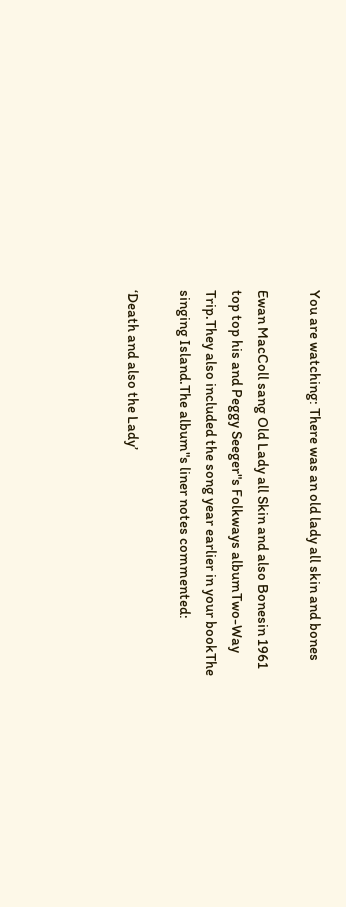You are watching: There was an old lady all skin and bones

Ewan MacColl sang Old Lady all Skin and also Bonesin 1961 top top his and Peggy Seeger"s Folkways albumTwo-Way Trip.They also included the song year earlier in your bookThe singing Island.The album"s liner notes commented:

‘Death and also the Lady’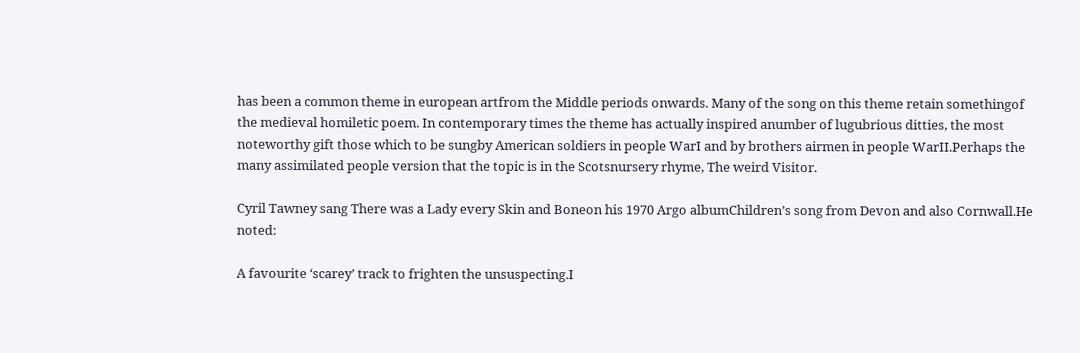has been a common theme in european artfrom the Middle periods onwards. Many of the song on this theme retain somethingof the medieval homiletic poem. In contemporary times the theme has actually inspired anumber of lugubrious ditties, the most noteworthy gift those which to be sungby American soldiers in people WarI and by brothers airmen in people WarII.Perhaps the many assimilated people version that the topic is in the Scotsnursery rhyme, The weird Visitor.

Cyril Tawney sang There was a Lady every Skin and Boneon his 1970 Argo albumChildren’s song from Devon and also Cornwall.He noted:

A favourite ‘scarey’ track to frighten the unsuspecting.I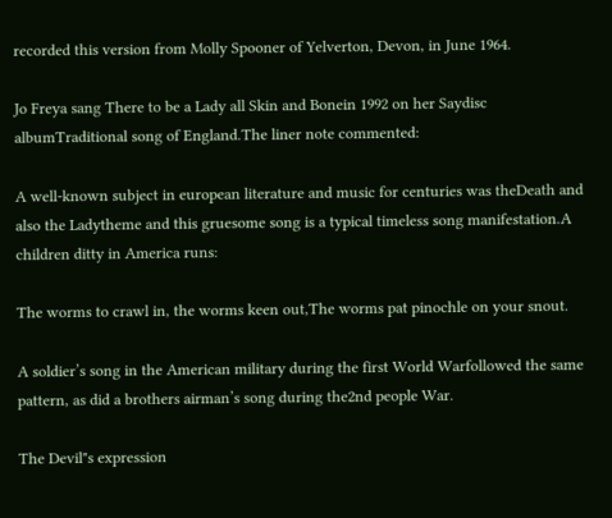recorded this version from Molly Spooner of Yelverton, Devon, in June 1964.

Jo Freya sang There to be a Lady all Skin and Bonein 1992 on her Saydisc albumTraditional song of England.The liner note commented:

A well-known subject in european literature and music for centuries was theDeath and also the Ladytheme and this gruesome song is a typical timeless song manifestation.A children ditty in America runs:

The worms to crawl in, the worms keen out,The worms pat pinochle on your snout.

A soldier’s song in the American military during the first World Warfollowed the same pattern, as did a brothers airman’s song during the2nd people War.

The Devil"s expression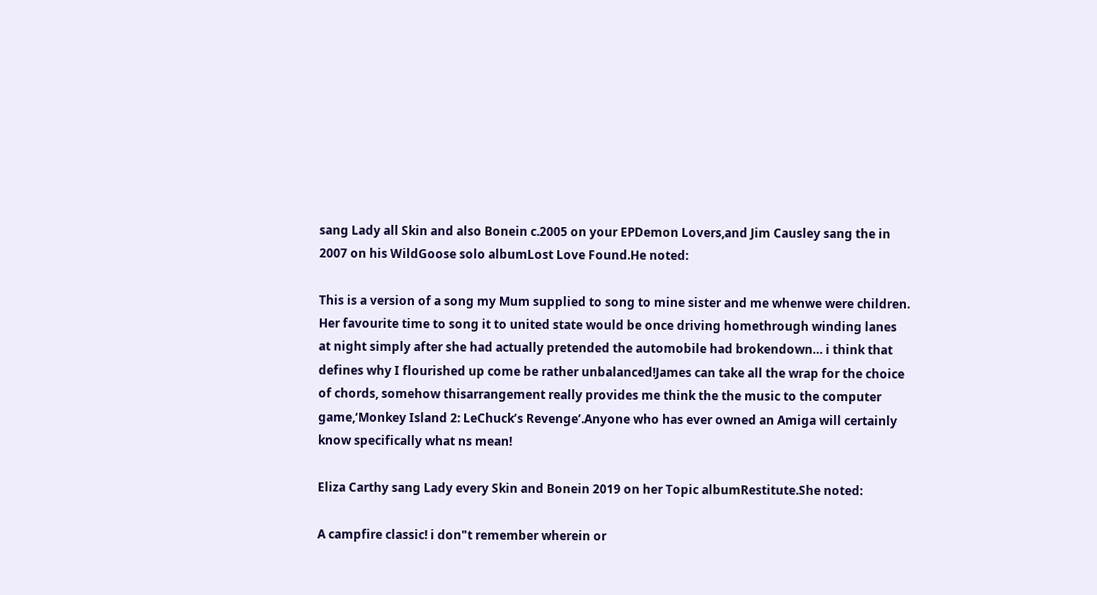sang Lady all Skin and also Bonein c.2005 on your EPDemon Lovers,and Jim Causley sang the in 2007 on his WildGoose solo albumLost Love Found.He noted:

This is a version of a song my Mum supplied to song to mine sister and me whenwe were children. Her favourite time to song it to united state would be once driving homethrough winding lanes at night simply after she had actually pretended the automobile had brokendown… i think that defines why I flourished up come be rather unbalanced!James can take all the wrap for the choice of chords, somehow thisarrangement really provides me think the the music to the computer game,‘Monkey Island 2: LeChuck’s Revenge’.Anyone who has ever owned an Amiga will certainly know specifically what ns mean!

Eliza Carthy sang Lady every Skin and Bonein 2019 on her Topic albumRestitute.She noted:

A campfire classic! i don"t remember wherein or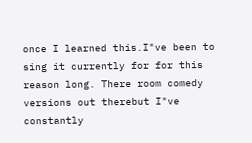once I learned this.I"ve been to sing it currently for for this reason long. There room comedy versions out therebut I"ve constantly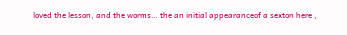loved the lesson, and the worms… the an initial appearanceof a sexton here ,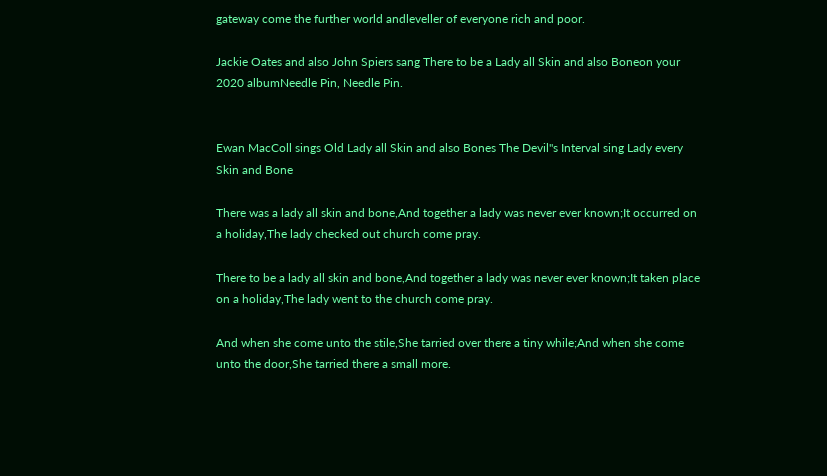gateway come the further world andleveller of everyone rich and poor.

Jackie Oates and also John Spiers sang There to be a Lady all Skin and also Boneon your 2020 albumNeedle Pin, Needle Pin.


Ewan MacColl sings Old Lady all Skin and also Bones The Devil"s Interval sing Lady every Skin and Bone

There was a lady all skin and bone,And together a lady was never ever known;It occurred on a holiday,The lady checked out church come pray.

There to be a lady all skin and bone,And together a lady was never ever known;It taken place on a holiday,The lady went to the church come pray.

And when she come unto the stile,She tarried over there a tiny while;And when she come unto the door,She tarried there a small more.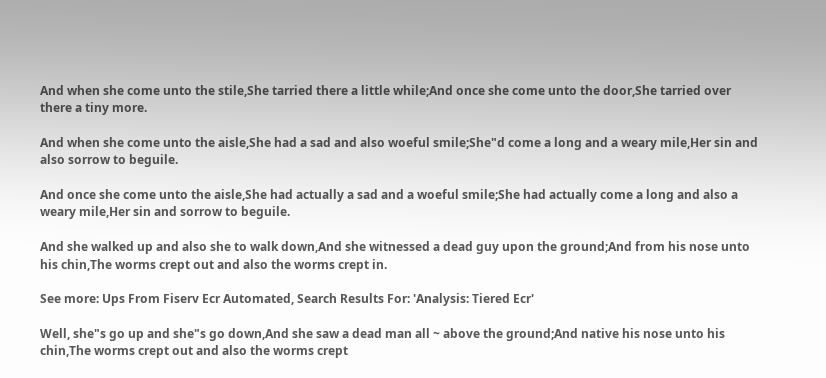And when she come unto the stile,She tarried there a little while;And once she come unto the door,She tarried over there a tiny more.

And when she come unto the aisle,She had a sad and also woeful smile;She"d come a long and a weary mile,Her sin and also sorrow to beguile.

And once she come unto the aisle,She had actually a sad and a woeful smile;She had actually come a long and also a weary mile,Her sin and sorrow to beguile.

And she walked up and also she to walk down,And she witnessed a dead guy upon the ground;And from his nose unto his chin,The worms crept out and also the worms crept in.

See more: Ups From Fiserv Ecr Automated, Search Results For: 'Analysis: Tiered Ecr'

Well, she"s go up and she"s go down,And she saw a dead man all ~ above the ground;And native his nose unto his chin,The worms crept out and also the worms crept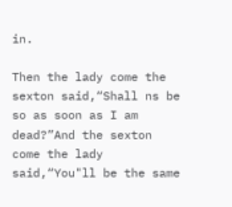in.

Then the lady come the sexton said,“Shall ns be so as soon as I am dead?”And the sexton come the lady said,“You"ll be the same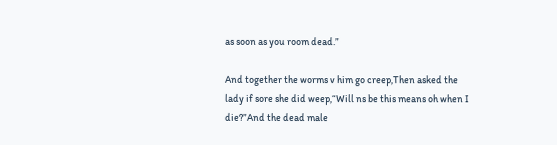as soon as you room dead.”

And together the worms v him go creep,Then asked the lady if sore she did weep,“Will ns be this means oh when I die?”And the dead male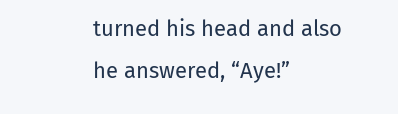turned his head and also he answered, “Aye!”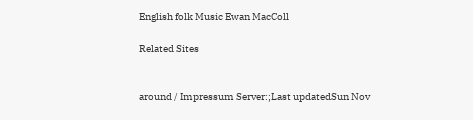English folk Music Ewan MacColl

Related Sites


around / Impressum Server:;Last updatedSun Nov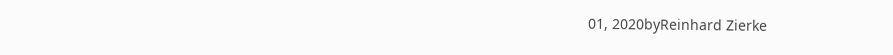01, 2020byReinhard Zierke